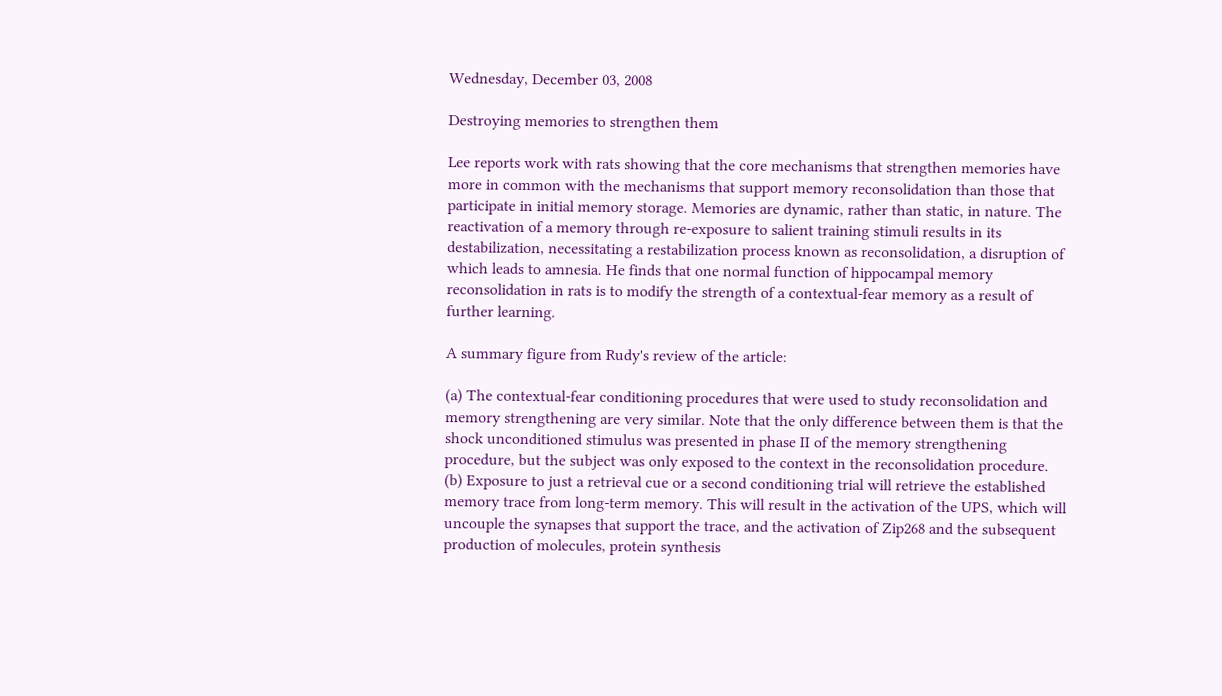Wednesday, December 03, 2008

Destroying memories to strengthen them

Lee reports work with rats showing that the core mechanisms that strengthen memories have more in common with the mechanisms that support memory reconsolidation than those that participate in initial memory storage. Memories are dynamic, rather than static, in nature. The reactivation of a memory through re-exposure to salient training stimuli results in its destabilization, necessitating a restabilization process known as reconsolidation, a disruption of which leads to amnesia. He finds that one normal function of hippocampal memory reconsolidation in rats is to modify the strength of a contextual-fear memory as a result of further learning.

A summary figure from Rudy's review of the article:

(a) The contextual-fear conditioning procedures that were used to study reconsolidation and memory strengthening are very similar. Note that the only difference between them is that the shock unconditioned stimulus was presented in phase II of the memory strengthening procedure, but the subject was only exposed to the context in the reconsolidation procedure. (b) Exposure to just a retrieval cue or a second conditioning trial will retrieve the established memory trace from long-term memory. This will result in the activation of the UPS, which will uncouple the synapses that support the trace, and the activation of Zip268 and the subsequent production of molecules, protein synthesis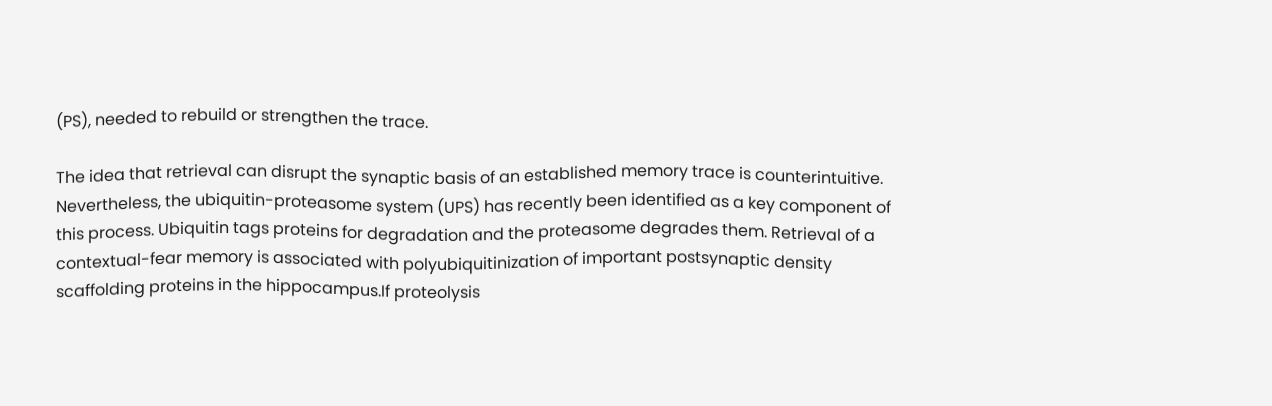(PS), needed to rebuild or strengthen the trace.

The idea that retrieval can disrupt the synaptic basis of an established memory trace is counterintuitive. Nevertheless, the ubiquitin-proteasome system (UPS) has recently been identified as a key component of this process. Ubiquitin tags proteins for degradation and the proteasome degrades them. Retrieval of a contextual-fear memory is associated with polyubiquitinization of important postsynaptic density scaffolding proteins in the hippocampus.If proteolysis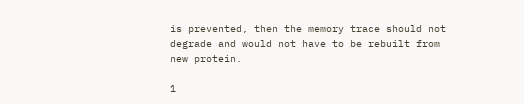is prevented, then the memory trace should not degrade and would not have to be rebuilt from new protein.

1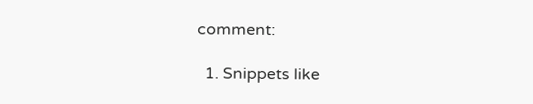comment:

  1. Snippets like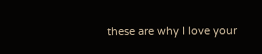these are why I love your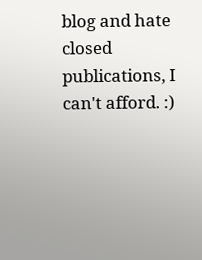blog and hate closed publications, I can't afford. :)